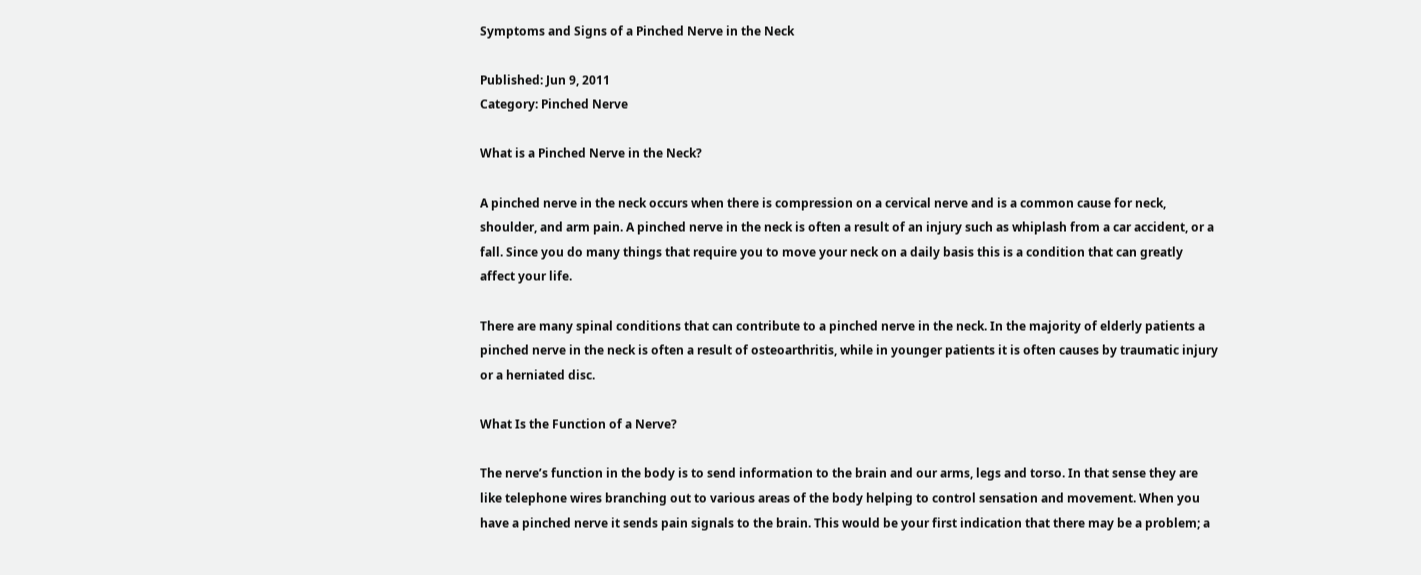Symptoms and Signs of a Pinched Nerve in the Neck

Published: Jun 9, 2011
Category: Pinched Nerve

What is a Pinched Nerve in the Neck?

A pinched nerve in the neck occurs when there is compression on a cervical nerve and is a common cause for neck, shoulder, and arm pain. A pinched nerve in the neck is often a result of an injury such as whiplash from a car accident, or a fall. Since you do many things that require you to move your neck on a daily basis this is a condition that can greatly affect your life.

There are many spinal conditions that can contribute to a pinched nerve in the neck. In the majority of elderly patients a pinched nerve in the neck is often a result of osteoarthritis, while in younger patients it is often causes by traumatic injury or a herniated disc.

What Is the Function of a Nerve?

The nerve’s function in the body is to send information to the brain and our arms, legs and torso. In that sense they are like telephone wires branching out to various areas of the body helping to control sensation and movement. When you have a pinched nerve it sends pain signals to the brain. This would be your first indication that there may be a problem; a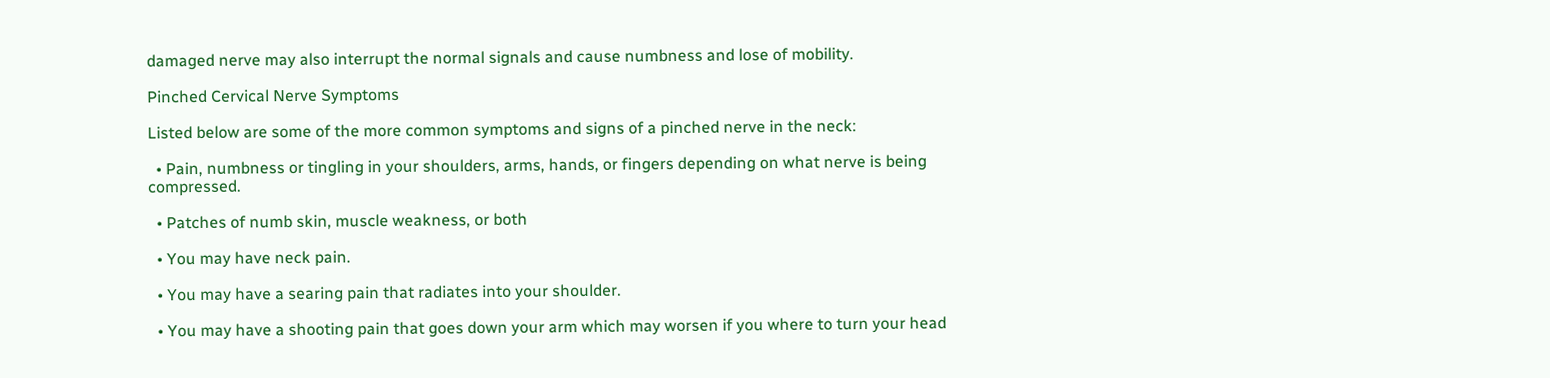damaged nerve may also interrupt the normal signals and cause numbness and lose of mobility.

Pinched Cervical Nerve Symptoms

Listed below are some of the more common symptoms and signs of a pinched nerve in the neck:

  • Pain, numbness or tingling in your shoulders, arms, hands, or fingers depending on what nerve is being compressed.

  • Patches of numb skin, muscle weakness, or both

  • You may have neck pain.

  • You may have a searing pain that radiates into your shoulder.

  • You may have a shooting pain that goes down your arm which may worsen if you where to turn your head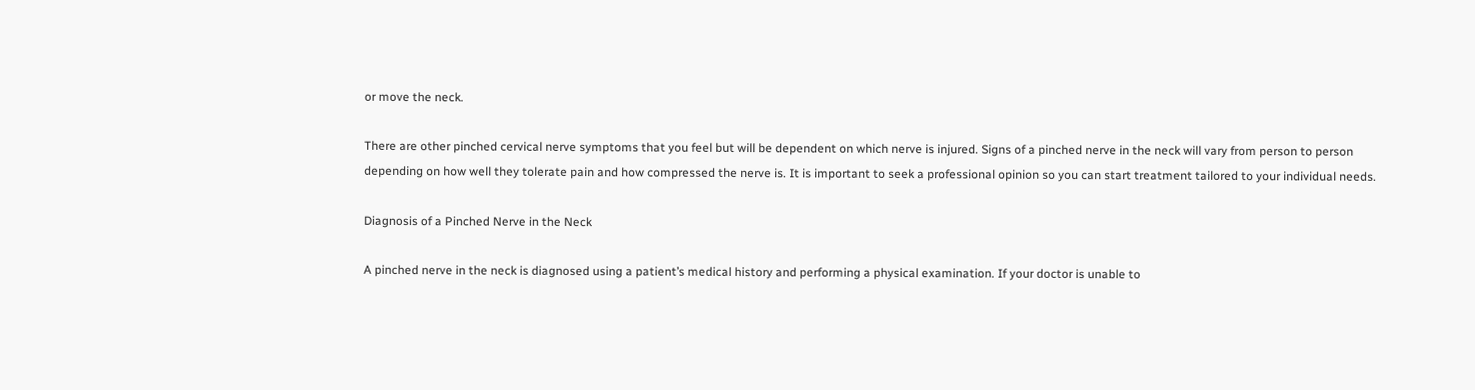or move the neck.

There are other pinched cervical nerve symptoms that you feel but will be dependent on which nerve is injured. Signs of a pinched nerve in the neck will vary from person to person depending on how well they tolerate pain and how compressed the nerve is. It is important to seek a professional opinion so you can start treatment tailored to your individual needs.

Diagnosis of a Pinched Nerve in the Neck

A pinched nerve in the neck is diagnosed using a patient’s medical history and performing a physical examination. If your doctor is unable to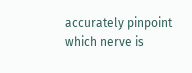accurately pinpoint which nerve is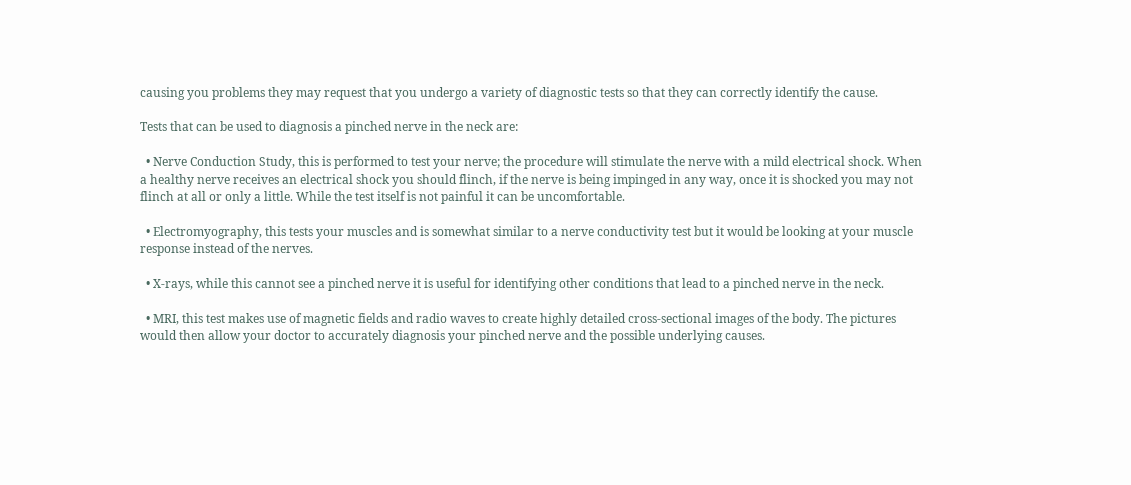causing you problems they may request that you undergo a variety of diagnostic tests so that they can correctly identify the cause.

Tests that can be used to diagnosis a pinched nerve in the neck are:

  • Nerve Conduction Study, this is performed to test your nerve; the procedure will stimulate the nerve with a mild electrical shock. When a healthy nerve receives an electrical shock you should flinch, if the nerve is being impinged in any way, once it is shocked you may not flinch at all or only a little. While the test itself is not painful it can be uncomfortable.

  • Electromyography, this tests your muscles and is somewhat similar to a nerve conductivity test but it would be looking at your muscle response instead of the nerves.

  • X-rays, while this cannot see a pinched nerve it is useful for identifying other conditions that lead to a pinched nerve in the neck.

  • MRI, this test makes use of magnetic fields and radio waves to create highly detailed cross-sectional images of the body. The pictures would then allow your doctor to accurately diagnosis your pinched nerve and the possible underlying causes.